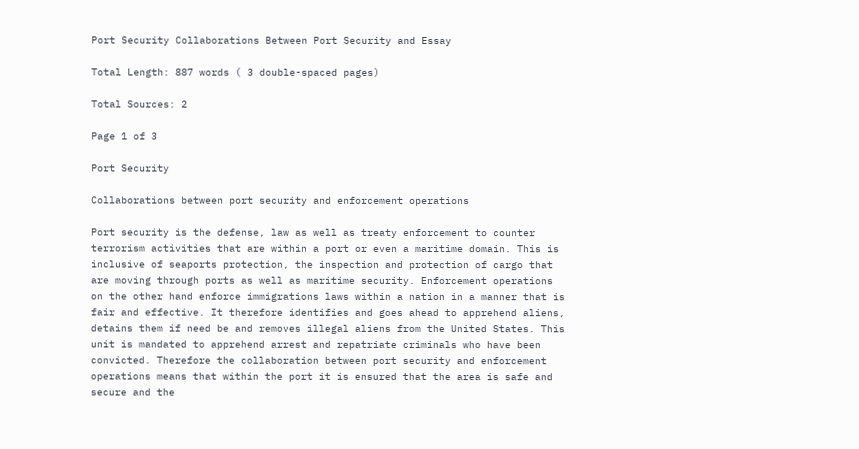Port Security Collaborations Between Port Security and Essay

Total Length: 887 words ( 3 double-spaced pages)

Total Sources: 2

Page 1 of 3

Port Security

Collaborations between port security and enforcement operations

Port security is the defense, law as well as treaty enforcement to counter terrorism activities that are within a port or even a maritime domain. This is inclusive of seaports protection, the inspection and protection of cargo that are moving through ports as well as maritime security. Enforcement operations on the other hand enforce immigrations laws within a nation in a manner that is fair and effective. It therefore identifies and goes ahead to apprehend aliens, detains them if need be and removes illegal aliens from the United States. This unit is mandated to apprehend arrest and repatriate criminals who have been convicted. Therefore the collaboration between port security and enforcement operations means that within the port it is ensured that the area is safe and secure and the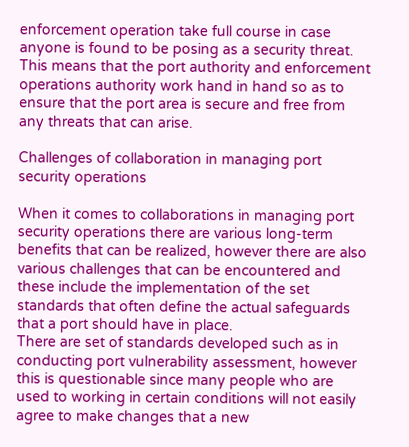enforcement operation take full course in case anyone is found to be posing as a security threat. This means that the port authority and enforcement operations authority work hand in hand so as to ensure that the port area is secure and free from any threats that can arise.

Challenges of collaboration in managing port security operations

When it comes to collaborations in managing port security operations there are various long-term benefits that can be realized, however there are also various challenges that can be encountered and these include the implementation of the set standards that often define the actual safeguards that a port should have in place.
There are set of standards developed such as in conducting port vulnerability assessment, however this is questionable since many people who are used to working in certain conditions will not easily agree to make changes that a new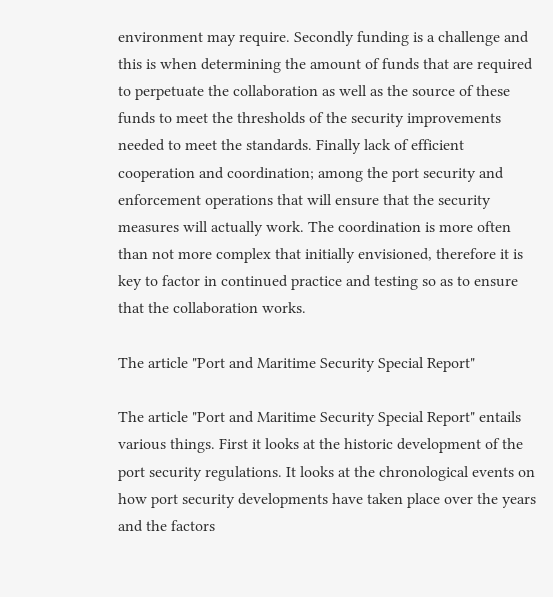environment may require. Secondly funding is a challenge and this is when determining the amount of funds that are required to perpetuate the collaboration as well as the source of these funds to meet the thresholds of the security improvements needed to meet the standards. Finally lack of efficient cooperation and coordination; among the port security and enforcement operations that will ensure that the security measures will actually work. The coordination is more often than not more complex that initially envisioned, therefore it is key to factor in continued practice and testing so as to ensure that the collaboration works.

The article "Port and Maritime Security Special Report"

The article "Port and Maritime Security Special Report" entails various things. First it looks at the historic development of the port security regulations. It looks at the chronological events on how port security developments have taken place over the years and the factors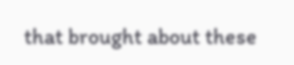that brought about these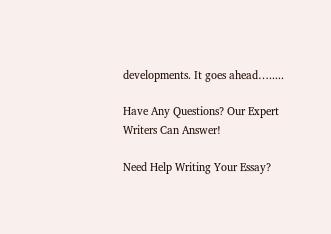developments. It goes ahead….....

Have Any Questions? Our Expert Writers Can Answer!

Need Help Writing Your Essay?